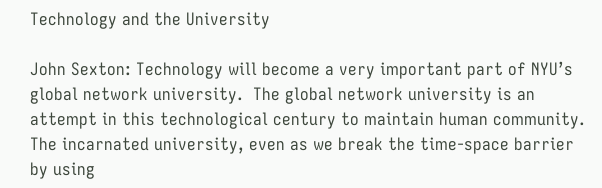Technology and the University

John Sexton: Technology will become a very important part of NYU’s global network university.  The global network university is an attempt in this technological century to maintain human community.  The incarnated university, even as we break the time-space barrier by using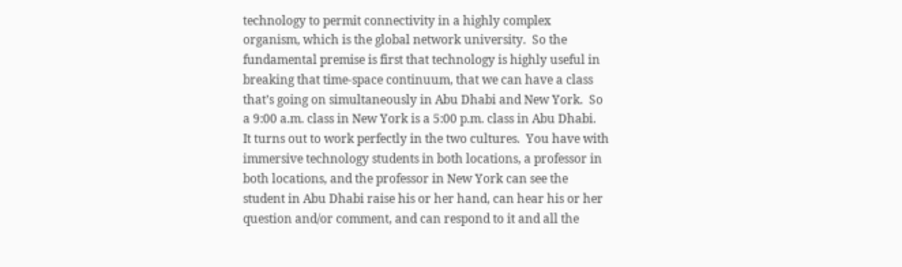technology to permit connectivity in a highly complex organism, which is the global network university.  So the fundamental premise is first that technology is highly useful in breaking that time-space continuum, that we can have a class that’s going on simultaneously in Abu Dhabi and New York.  So a 9:00 a.m. class in New York is a 5:00 p.m. class in Abu Dhabi.  It turns out to work perfectly in the two cultures.  You have with immersive technology students in both locations, a professor in both locations, and the professor in New York can see the student in Abu Dhabi raise his or her hand, can hear his or her question and/or comment, and can respond to it and all the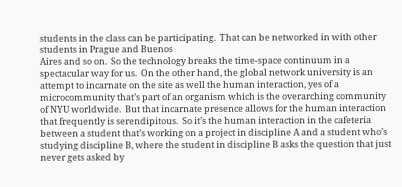students in the class can be participating.  That can be networked in with other students in Prague and Buenos
Aires and so on.  So the technology breaks the time-space continuum in a spectacular way for us.  On the other hand, the global network university is an attempt to incarnate on the site as well the human interaction, yes of a microcommunity that’s part of an organism which is the overarching community of NYU worldwide.  But that incarnate presence allows for the human interaction that frequently is serendipitous.  So it’s the human interaction in the cafeteria between a student that’s working on a project in discipline A and a student who’s studying discipline B, where the student in discipline B asks the question that just never gets asked by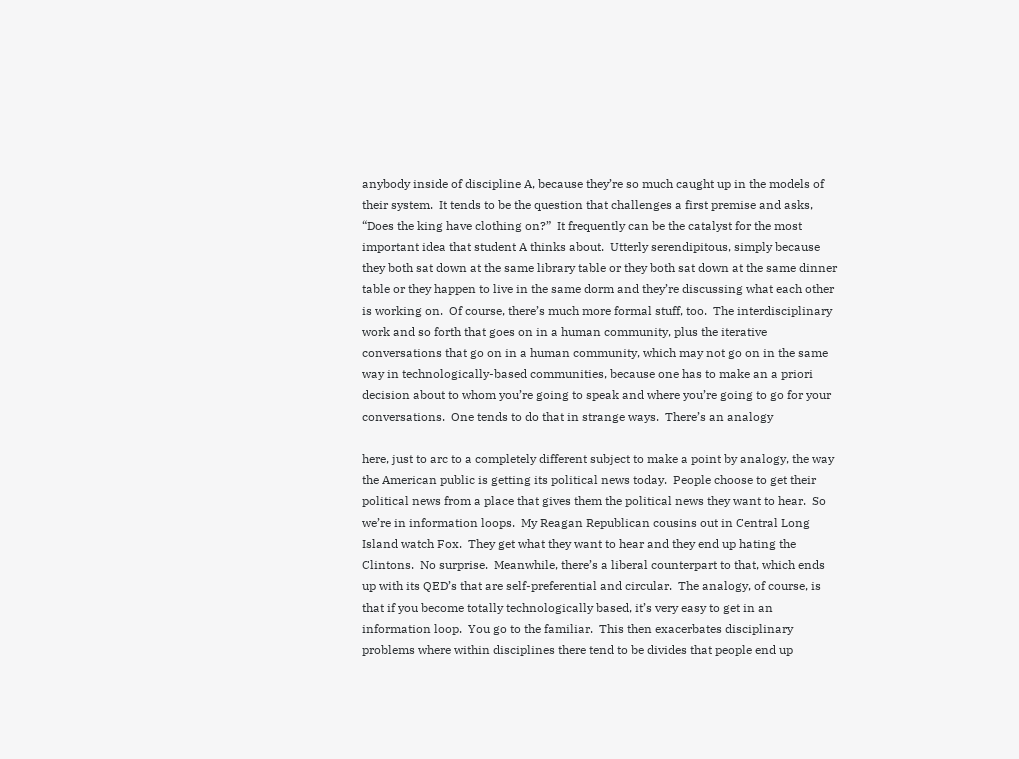anybody inside of discipline A, because they’re so much caught up in the models of their system.  It tends to be the question that challenges a first premise and asks, “Does the king have clothing on?”  It frequently can be the catalyst for the most important idea that student A thinks about.  Utterly serendipitous, simply because they both sat down at the same library table or they both sat down at the same dinner table or they happen to live in the same dorm and they’re discussing what each other is working on.  Of course, there’s much more formal stuff, too.  The interdisciplinary work and so forth that goes on in a human community, plus the iterative conversations that go on in a human community, which may not go on in the same way in technologically-based communities, because one has to make an a priori decision about to whom you’re going to speak and where you’re going to go for your conversations.  One tends to do that in strange ways.  There’s an analogy

here, just to arc to a completely different subject to make a point by analogy, the way the American public is getting its political news today.  People choose to get their political news from a place that gives them the political news they want to hear.  So we’re in information loops.  My Reagan Republican cousins out in Central Long Island watch Fox.  They get what they want to hear and they end up hating the Clintons.  No surprise.  Meanwhile, there’s a liberal counterpart to that, which ends up with its QED’s that are self-preferential and circular.  The analogy, of course, is that if you become totally technologically based, it’s very easy to get in an information loop.  You go to the familiar.  This then exacerbates disciplinary problems where within disciplines there tend to be divides that people end up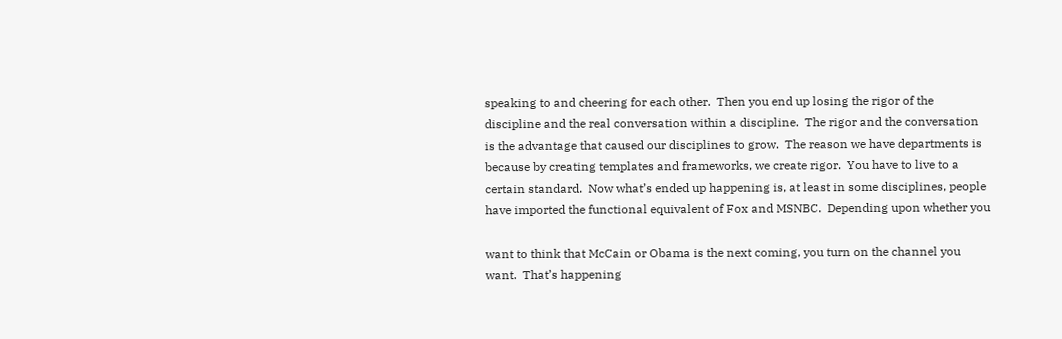speaking to and cheering for each other.  Then you end up losing the rigor of the discipline and the real conversation within a discipline.  The rigor and the conversation is the advantage that caused our disciplines to grow.  The reason we have departments is because by creating templates and frameworks, we create rigor.  You have to live to a certain standard.  Now what’s ended up happening is, at least in some disciplines, people have imported the functional equivalent of Fox and MSNBC.  Depending upon whether you

want to think that McCain or Obama is the next coming, you turn on the channel you want.  That’s happening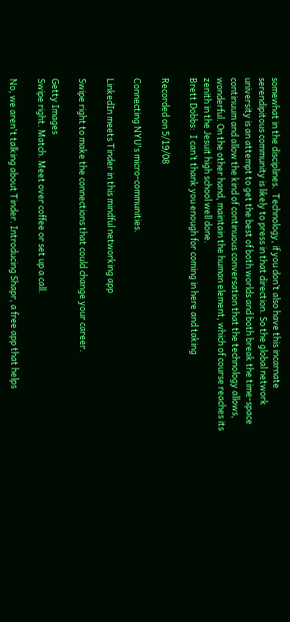somewhat in the disciplines.  Technology, if you don’t also have this incarnate serendipitous community is likely to press in that direction. So the global network university is an attempt to get the best of both worlds and both break the time-space continuum and allow the kind of continuous conversation that the technology allows, wonderful. On the other hand, maintain the human element, which of course reaches its zenith in the Jesuit high school well done.
Brett Dobbs:  I can’t thank you enough for coming in here and taking

Recorded on 5/19/08

Connecting NYU's micro-communities.

LinkedIn meets Tinder in this mindful networking app

Swipe right to make the connections that could change your career.

Getty Images
Swipe right. Match. Meet over coffee or set up a call.

No, we aren't talking about Tinder. Introducing Shapr, a free app that helps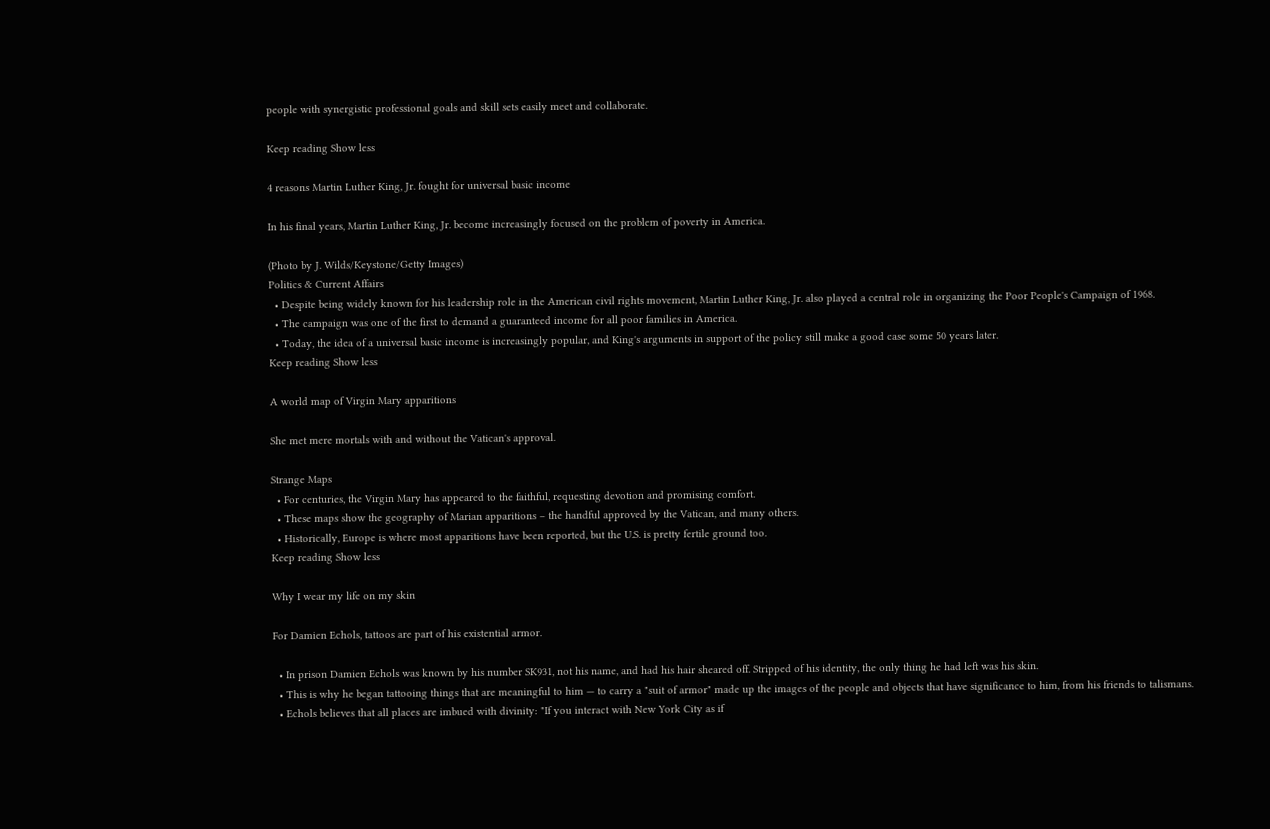people with synergistic professional goals and skill sets easily meet and collaborate.

Keep reading Show less

4 reasons Martin Luther King, Jr. fought for universal basic income

In his final years, Martin Luther King, Jr. become increasingly focused on the problem of poverty in America.

(Photo by J. Wilds/Keystone/Getty Images)
Politics & Current Affairs
  • Despite being widely known for his leadership role in the American civil rights movement, Martin Luther King, Jr. also played a central role in organizing the Poor People's Campaign of 1968.
  • The campaign was one of the first to demand a guaranteed income for all poor families in America.
  • Today, the idea of a universal basic income is increasingly popular, and King's arguments in support of the policy still make a good case some 50 years later.
Keep reading Show less

A world map of Virgin Mary apparitions

She met mere mortals with and without the Vatican's approval.

Strange Maps
  • For centuries, the Virgin Mary has appeared to the faithful, requesting devotion and promising comfort.
  • These maps show the geography of Marian apparitions – the handful approved by the Vatican, and many others.
  • Historically, Europe is where most apparitions have been reported, but the U.S. is pretty fertile ground too.
Keep reading Show less

Why I wear my life on my skin

For Damien Echols, tattoos are part of his existential armor.

  • In prison Damien Echols was known by his number SK931, not his name, and had his hair sheared off. Stripped of his identity, the only thing he had left was his skin.
  • This is why he began tattooing things that are meaningful to him — to carry a "suit of armor" made up the images of the people and objects that have significance to him, from his friends to talismans.
  • Echols believes that all places are imbued with divinity: "If you interact with New York City as if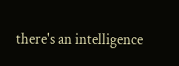there's an intelligence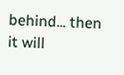behind... then it will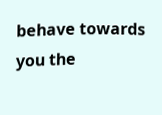behave towards you the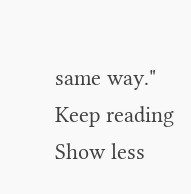same way."
Keep reading Show less